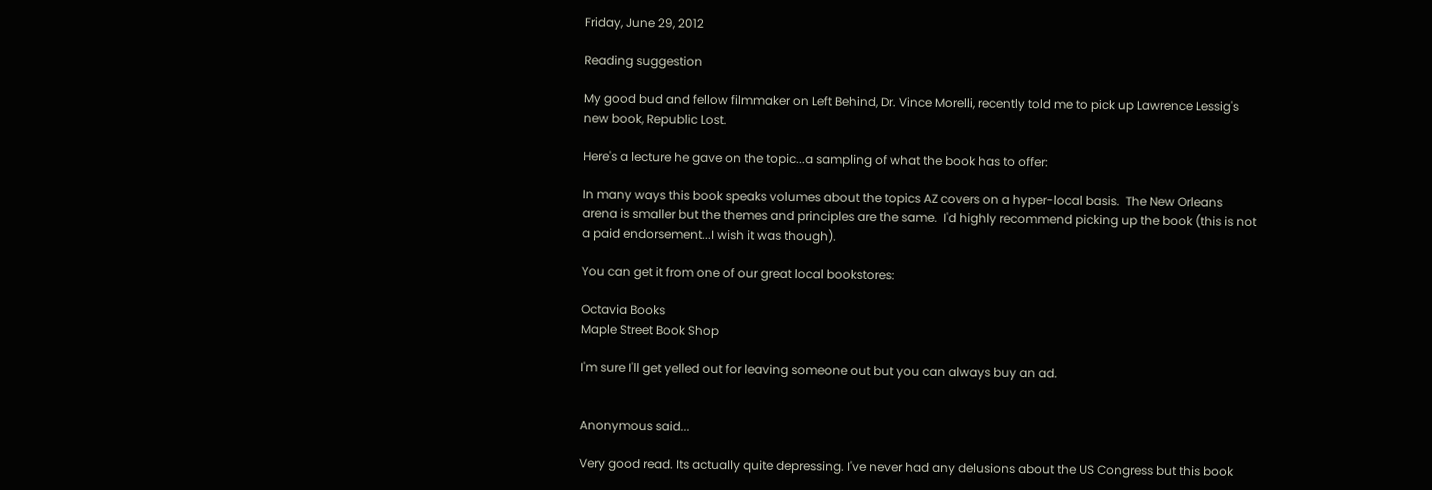Friday, June 29, 2012

Reading suggestion

My good bud and fellow filmmaker on Left Behind, Dr. Vince Morelli, recently told me to pick up Lawrence Lessig's new book, Republic Lost.

Here's a lecture he gave on the topic...a sampling of what the book has to offer:

In many ways this book speaks volumes about the topics AZ covers on a hyper-local basis.  The New Orleans arena is smaller but the themes and principles are the same.  I'd highly recommend picking up the book (this is not a paid endorsement...I wish it was though).

You can get it from one of our great local bookstores:

Octavia Books
Maple Street Book Shop

I'm sure I'll get yelled out for leaving someone out but you can always buy an ad.


Anonymous said...

Very good read. Its actually quite depressing. I've never had any delusions about the US Congress but this book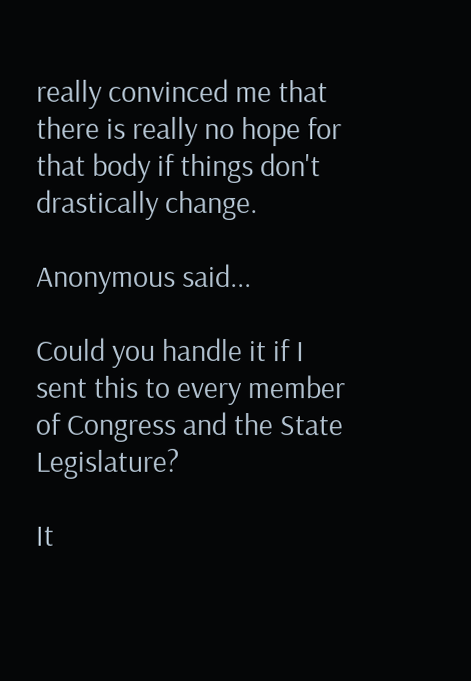really convinced me that there is really no hope for that body if things don't drastically change.

Anonymous said...

Could you handle it if I sent this to every member of Congress and the State Legislature?

It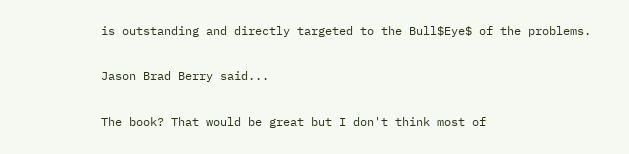is outstanding and directly targeted to the Bull$Eye$ of the problems.

Jason Brad Berry said...

The book? That would be great but I don't think most of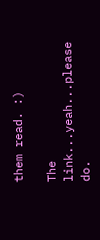them read. :)

The link...yeah...please do.